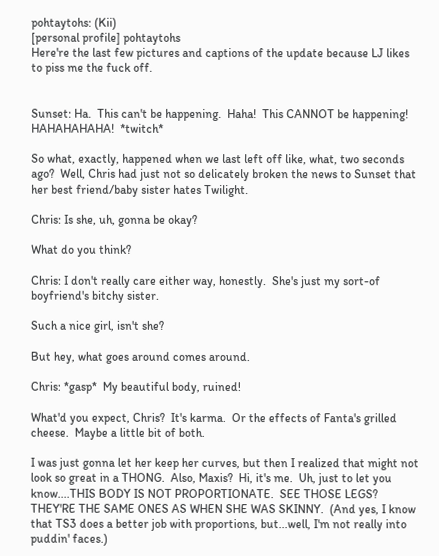pohtaytohs: (Kii)
[personal profile] pohtaytohs
Here're the last few pictures and captions of the update because LJ likes to piss me the fuck off.


Sunset: Ha.  This can't be happening.  Haha!  This CANNOT be happening!  HAHAHAHAHA!  *twitch*

So what, exactly, happened when we last left off like, what, two seconds ago?  Well, Chris had just not so delicately broken the news to Sunset that her best friend/baby sister hates Twilight.

Chris: Is she, uh, gonna be okay?

What do you think?

Chris: I don't really care either way, honestly.  She's just my sort-of boyfriend's bitchy sister.

Such a nice girl, isn't she?

But hey, what goes around comes around.

Chris: *gasp*  My beautiful body, ruined!

What'd you expect, Chris?  It's karma.  Or the effects of Fanta's grilled cheese.  Maybe a little bit of both.

I was just gonna let her keep her curves, but then I realized that might not look so great in a THONG.  Also, Maxis?  Hi, it's me.  Uh, just to let you know....THIS BODY IS NOT PROPORTIONATE.  SEE THOSE LEGS?  THEY'RE THE SAME ONES AS WHEN SHE WAS SKINNY.  (And yes, I know that TS3 does a better job with proportions, but...well, I'm not really into puddin' faces.)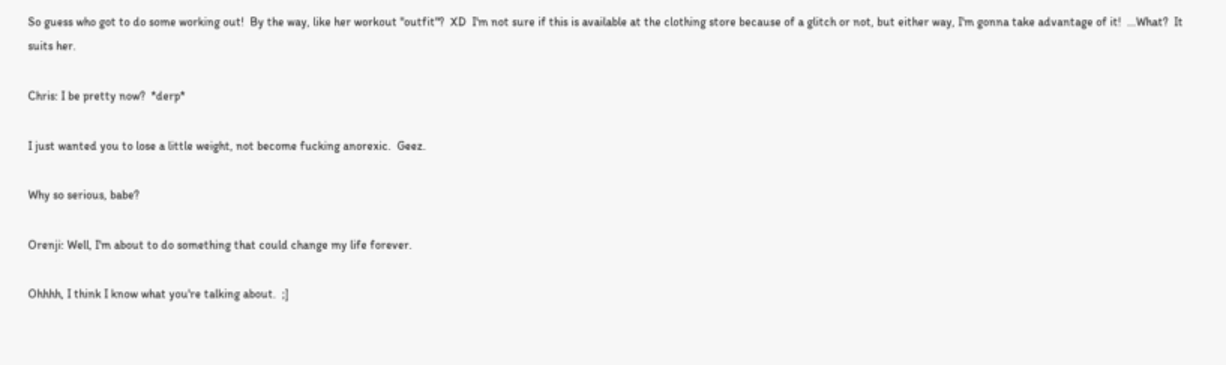So guess who got to do some working out!  By the way, like her workout "outfit"?  XD  I'm not sure if this is available at the clothing store because of a glitch or not, but either way, I'm gonna take advantage of it!  ...What?  It suits her.

Chris: I be pretty now?  *derp*

I just wanted you to lose a little weight, not become fucking anorexic.  Geez.

Why so serious, babe?

Orenji: Well, I'm about to do something that could change my life forever.

Ohhhh, I think I know what you're talking about.  ;]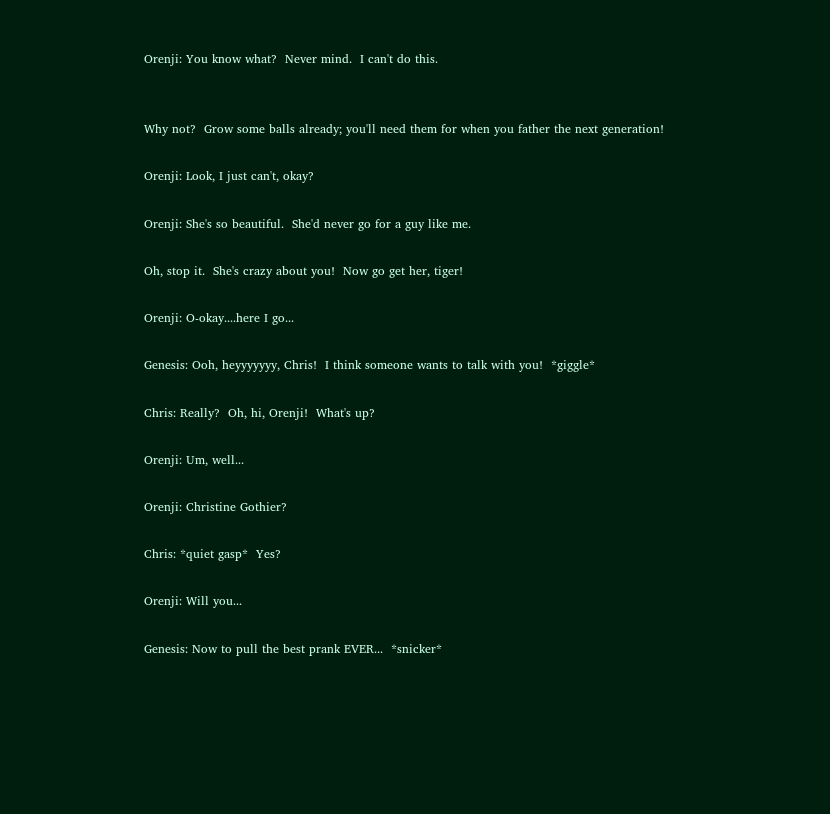Orenji: You know what?  Never mind.  I can't do this.


Why not?  Grow some balls already; you'll need them for when you father the next generation!

Orenji: Look, I just can't, okay?

Orenji: She's so beautiful.  She'd never go for a guy like me.

Oh, stop it.  She's crazy about you!  Now go get her, tiger!

Orenji: O-okay....here I go...

Genesis: Ooh, heyyyyyyy, Chris!  I think someone wants to talk with you!  *giggle*

Chris: Really?  Oh, hi, Orenji!  What's up?

Orenji: Um, well...

Orenji: Christine Gothier?

Chris: *quiet gasp*  Yes?

Orenji: Will you...

Genesis: Now to pull the best prank EVER...  *snicker*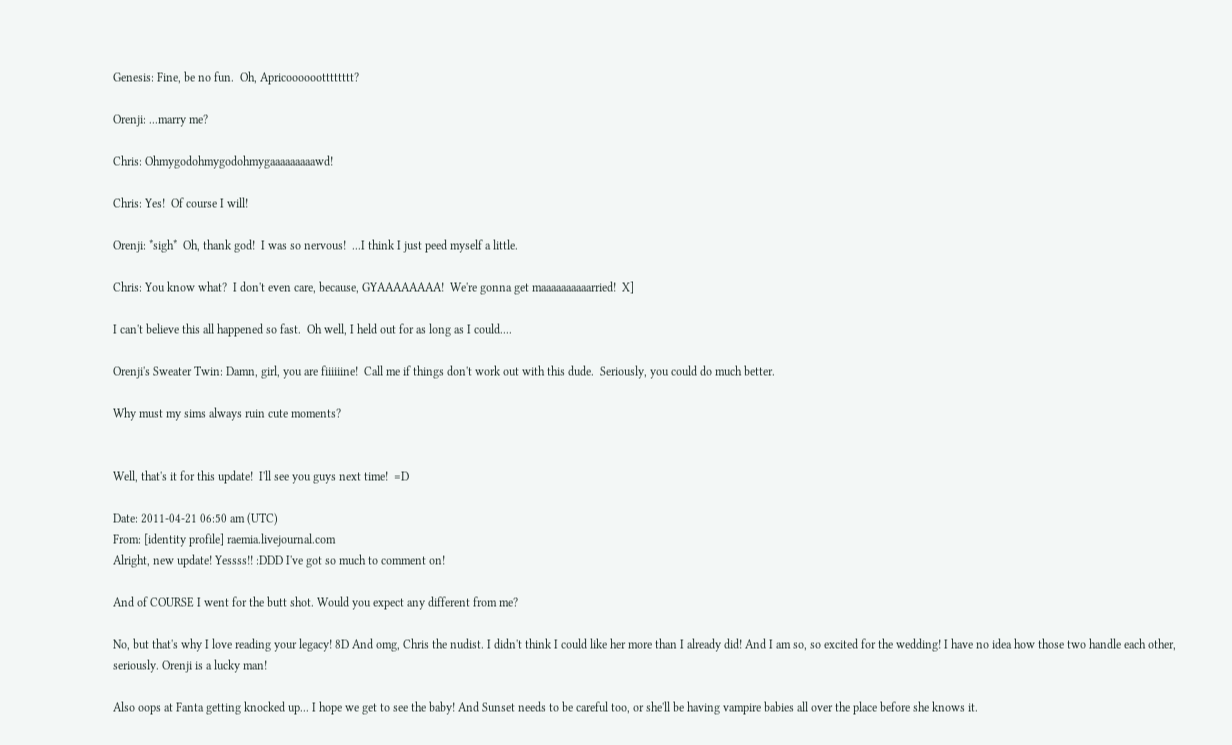Genesis: Fine, be no fun.  Oh, Apricooooootttttttt?

Orenji: ...marry me?

Chris: Ohmygodohmygodohmygaaaaaaaaawd!

Chris: Yes!  Of course I will!

Orenji: *sigh*  Oh, thank god!  I was so nervous!  ...I think I just peed myself a little.

Chris: You know what?  I don't even care, because, GYAAAAAAAA!  We're gonna get maaaaaaaaaarried!  X]

I can't believe this all happened so fast.  Oh well, I held out for as long as I could....

Orenji's Sweater Twin: Damn, girl, you are fiiiiiine!  Call me if things don't work out with this dude.  Seriously, you could do much better.

Why must my sims always ruin cute moments?


Well, that's it for this update!  I'll see you guys next time!  =D

Date: 2011-04-21 06:50 am (UTC)
From: [identity profile] raemia.livejournal.com
Alright, new update! Yessss!! :DDD I've got so much to comment on!

And of COURSE I went for the butt shot. Would you expect any different from me?

No, but that's why I love reading your legacy! 8D And omg, Chris the nudist. I didn't think I could like her more than I already did! And I am so, so excited for the wedding! I have no idea how those two handle each other, seriously. Orenji is a lucky man!

Also oops at Fanta getting knocked up... I hope we get to see the baby! And Sunset needs to be careful too, or she'll be having vampire babies all over the place before she knows it.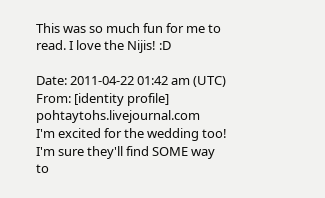This was so much fun for me to read. I love the Nijis! :D

Date: 2011-04-22 01:42 am (UTC)
From: [identity profile] pohtaytohs.livejournal.com
I'm excited for the wedding too! I'm sure they'll find SOME way to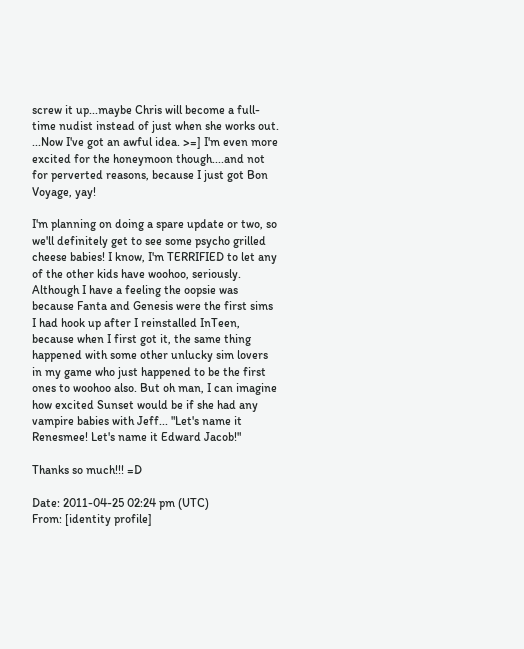screw it up...maybe Chris will become a full-time nudist instead of just when she works out. ...Now I've got an awful idea. >=] I'm even more excited for the honeymoon though....and not for perverted reasons, because I just got Bon Voyage, yay!

I'm planning on doing a spare update or two, so we'll definitely get to see some psycho grilled cheese babies! I know, I'm TERRIFIED to let any of the other kids have woohoo, seriously. Although I have a feeling the oopsie was because Fanta and Genesis were the first sims I had hook up after I reinstalled InTeen, because when I first got it, the same thing happened with some other unlucky sim lovers in my game who just happened to be the first ones to woohoo also. But oh man, I can imagine how excited Sunset would be if she had any vampire babies with Jeff... "Let's name it Renesmee! Let's name it Edward Jacob!"

Thanks so much!!! =D

Date: 2011-04-25 02:24 pm (UTC)
From: [identity profile]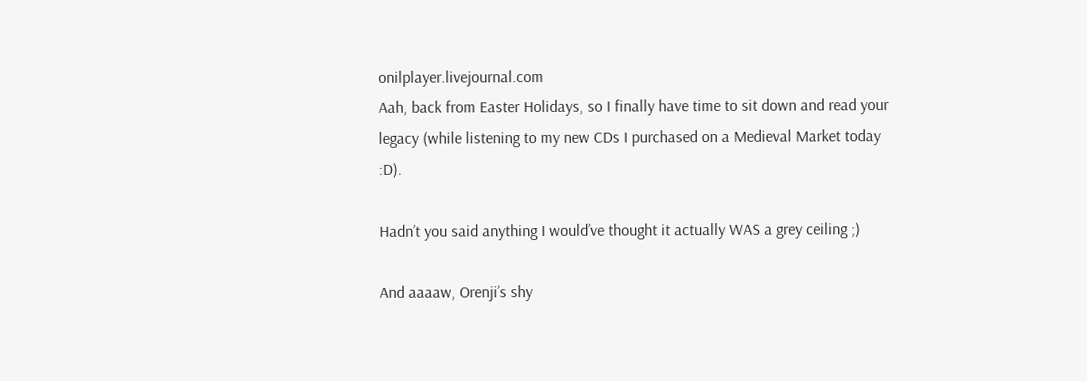onilplayer.livejournal.com
Aah, back from Easter Holidays, so I finally have time to sit down and read your legacy (while listening to my new CDs I purchased on a Medieval Market today :D).

Hadn’t you said anything I would’ve thought it actually WAS a grey ceiling ;)

And aaaaw, Orenji’s shy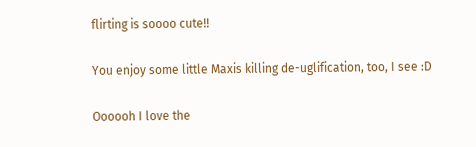flirting is soooo cute!!

You enjoy some little Maxis killing de-uglification, too, I see :D

Oooooh I love the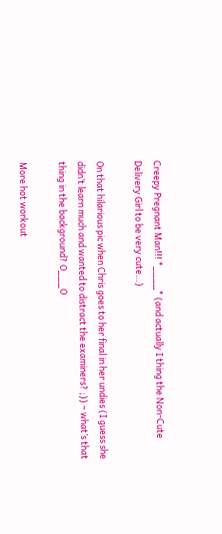Creepy Pregnant Man!!! *____* (and actually I thing the Non-Cute Delivery Girl to be very cute…)

On that hilarious pic when Chris goes to her final in her undies (I guess she didn’t learn much and wanted to distract the examiners? ;)) – what’s that thing in the background? O___O

More hot workout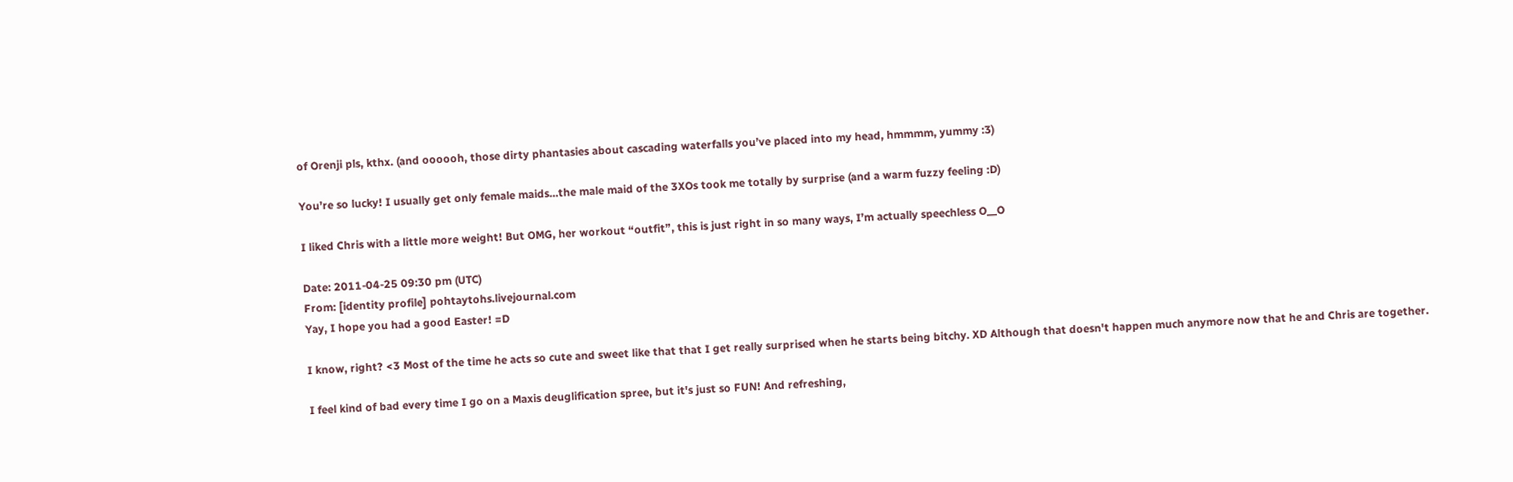of Orenji pls, kthx. (and oooooh, those dirty phantasies about cascading waterfalls you’ve placed into my head, hmmmm, yummy :3)

You’re so lucky! I usually get only female maids…the male maid of the 3XOs took me totally by surprise (and a warm fuzzy feeling :D)

I liked Chris with a little more weight! But OMG, her workout “outfit”, this is just right in so many ways, I’m actually speechless O__O

Date: 2011-04-25 09:30 pm (UTC)
From: [identity profile] pohtaytohs.livejournal.com
Yay, I hope you had a good Easter! =D

I know, right? <3 Most of the time he acts so cute and sweet like that that I get really surprised when he starts being bitchy. XD Although that doesn't happen much anymore now that he and Chris are together.

I feel kind of bad every time I go on a Maxis deuglification spree, but it's just so FUN! And refreshing,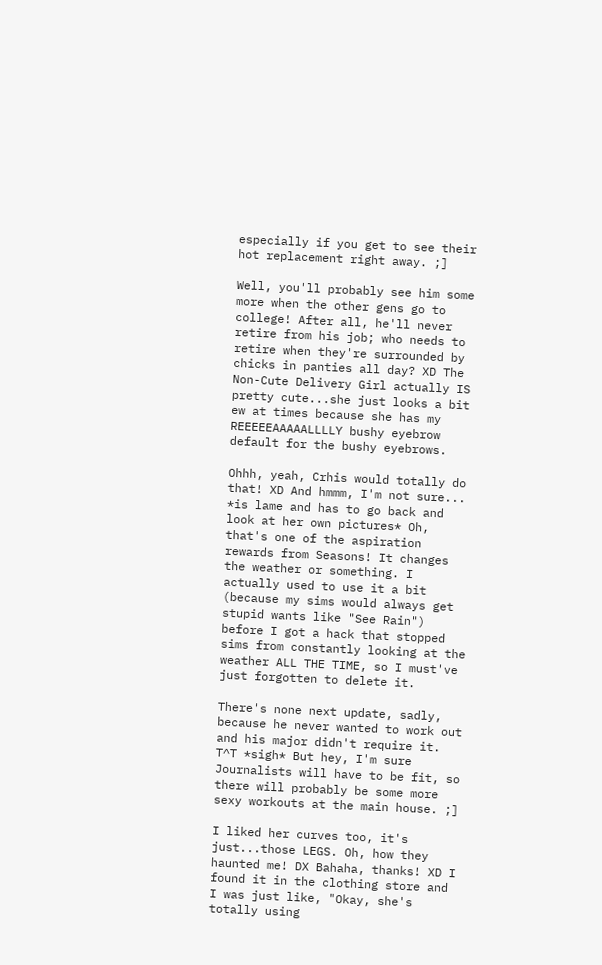especially if you get to see their hot replacement right away. ;]

Well, you'll probably see him some more when the other gens go to college! After all, he'll never retire from his job; who needs to retire when they're surrounded by chicks in panties all day? XD The Non-Cute Delivery Girl actually IS pretty cute...she just looks a bit ew at times because she has my REEEEEAAAAALLLLY bushy eyebrow default for the bushy eyebrows.

Ohhh, yeah, Crhis would totally do that! XD And hmmm, I'm not sure... *is lame and has to go back and look at her own pictures* Oh, that's one of the aspiration rewards from Seasons! It changes the weather or something. I actually used to use it a bit (because my sims would always get stupid wants like "See Rain") before I got a hack that stopped sims from constantly looking at the weather ALL THE TIME, so I must've just forgotten to delete it.

There's none next update, sadly, because he never wanted to work out and his major didn't require it. T^T *sigh* But hey, I'm sure Journalists will have to be fit, so there will probably be some more sexy workouts at the main house. ;]

I liked her curves too, it's just...those LEGS. Oh, how they haunted me! DX Bahaha, thanks! XD I found it in the clothing store and I was just like, "Okay, she's totally using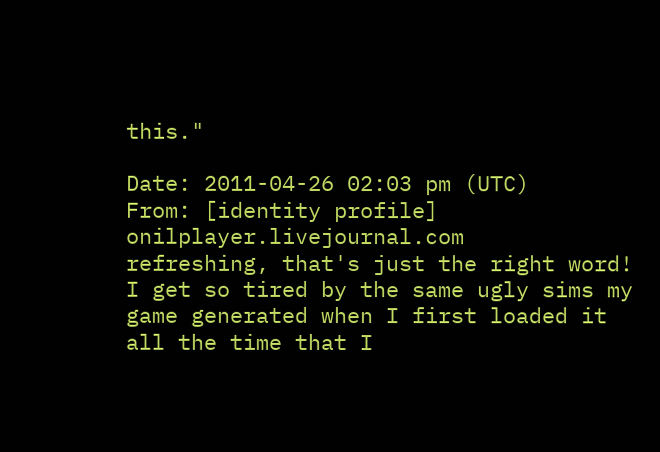this."

Date: 2011-04-26 02:03 pm (UTC)
From: [identity profile] onilplayer.livejournal.com
refreshing, that's just the right word! I get so tired by the same ugly sims my game generated when I first loaded it all the time that I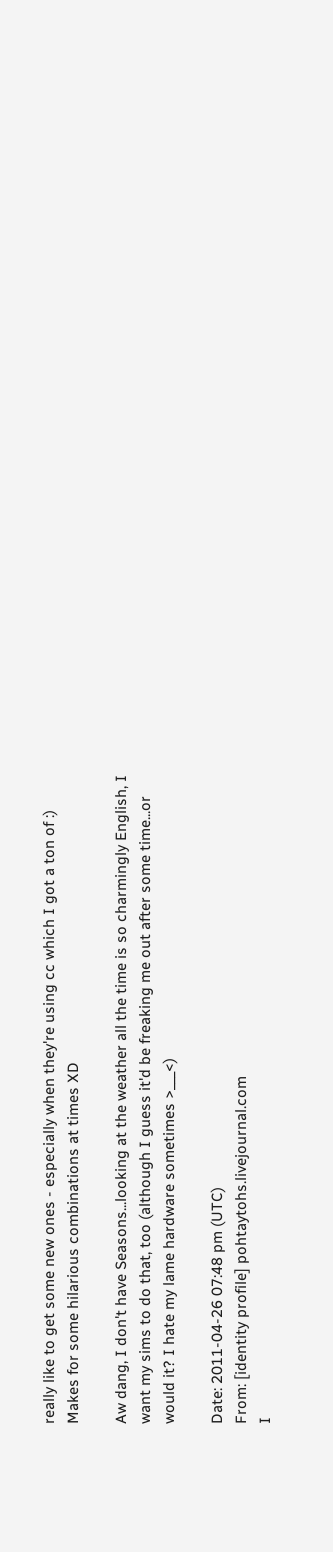really like to get some new ones - especially when they're using cc which I got a ton of :) Makes for some hilarious combinations at times XD

Aw dang, I don't have Seasons...looking at the weather all the time is so charmingly English, I want my sims to do that, too (although I guess it'd be freaking me out after some time...or would it? I hate my lame hardware sometimes >___<)

Date: 2011-04-26 07:48 pm (UTC)
From: [identity profile] pohtaytohs.livejournal.com
I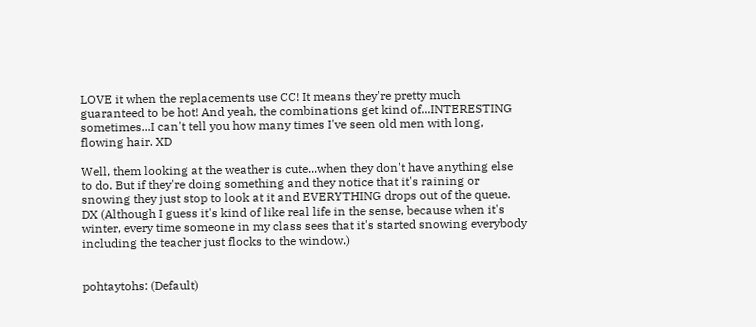LOVE it when the replacements use CC! It means they're pretty much guaranteed to be hot! And yeah, the combinations get kind of...INTERESTING sometimes...I can't tell you how many times I've seen old men with long, flowing hair. XD

Well, them looking at the weather is cute...when they don't have anything else to do. But if they're doing something and they notice that it's raining or snowing they just stop to look at it and EVERYTHING drops out of the queue. DX (Although I guess it's kind of like real life in the sense, because when it's winter, every time someone in my class sees that it's started snowing everybody including the teacher just flocks to the window.)


pohtaytohs: (Default)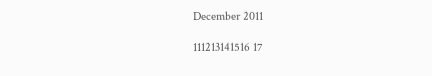December 2011

111213141516 17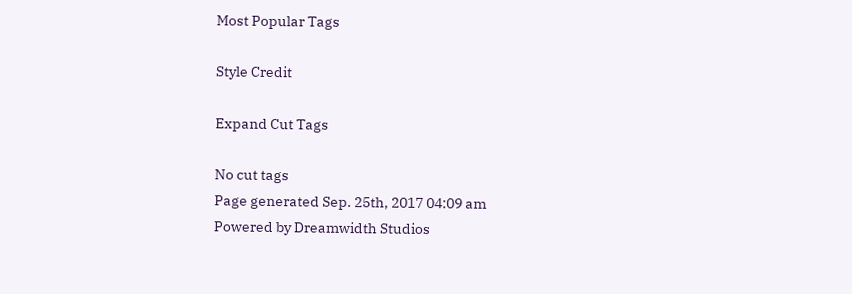Most Popular Tags

Style Credit

Expand Cut Tags

No cut tags
Page generated Sep. 25th, 2017 04:09 am
Powered by Dreamwidth Studios